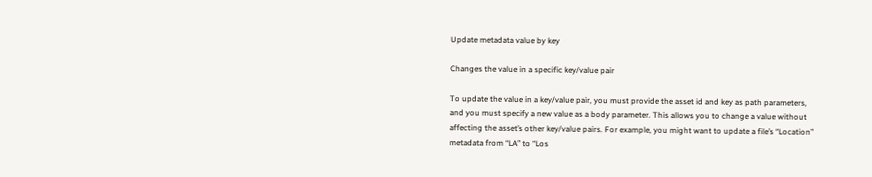Update metadata value by key

Changes the value in a specific key/value pair

To update the value in a key/value pair, you must provide the asset id and key as path parameters, and you must specify a new value as a body parameter. This allows you to change a value without affecting the asset’s other key/value pairs. For example, you might want to update a file’s “Location” metadata from “LA” to “Los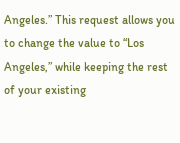Angeles.” This request allows you to change the value to “Los Angeles,” while keeping the rest of your existing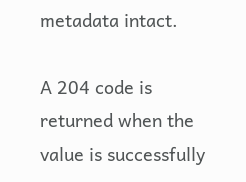metadata intact.

A 204 code is returned when the value is successfully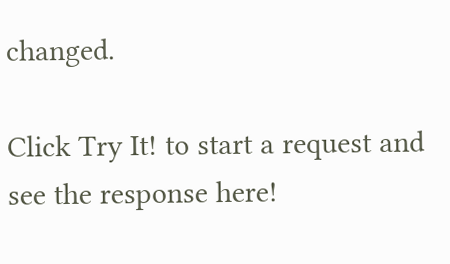changed.

Click Try It! to start a request and see the response here!